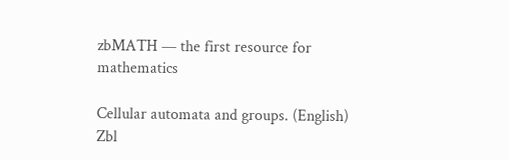zbMATH — the first resource for mathematics

Cellular automata and groups. (English) Zbl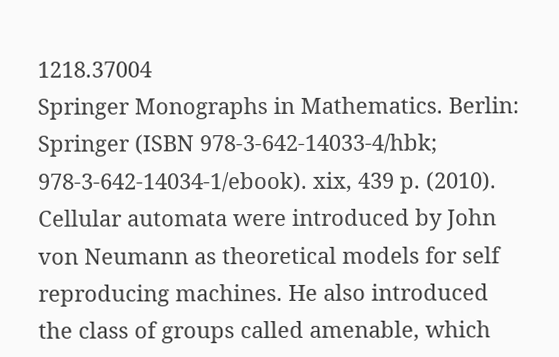1218.37004
Springer Monographs in Mathematics. Berlin: Springer (ISBN 978-3-642-14033-4/hbk; 978-3-642-14034-1/ebook). xix, 439 p. (2010).
Cellular automata were introduced by John von Neumann as theoretical models for self reproducing machines. He also introduced the class of groups called amenable, which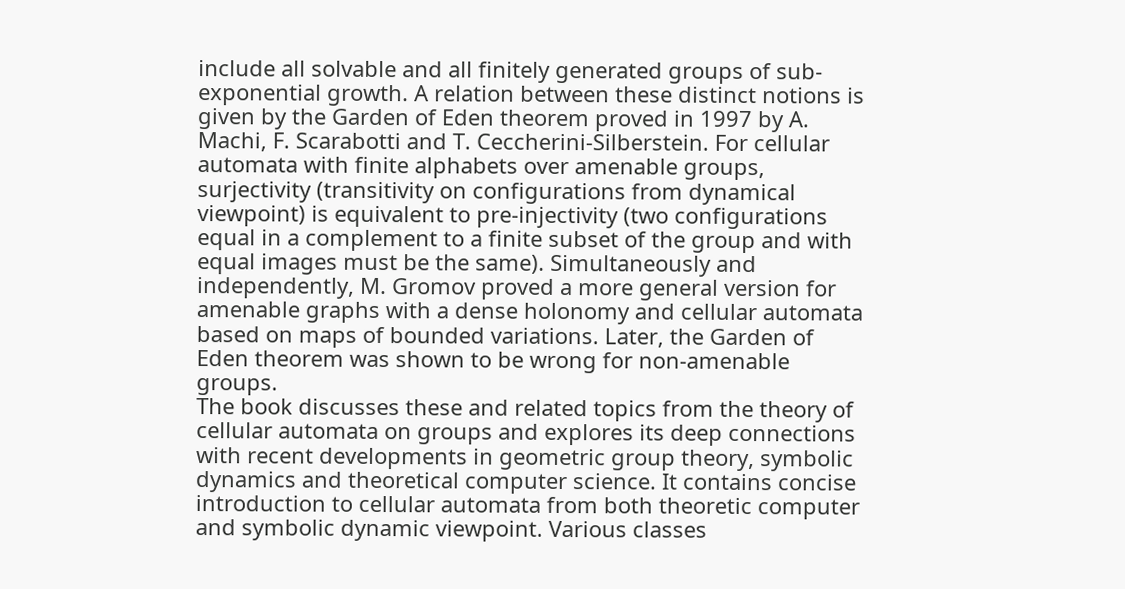include all solvable and all finitely generated groups of sub-exponential growth. A relation between these distinct notions is given by the Garden of Eden theorem proved in 1997 by A. Machi, F. Scarabotti and T. Ceccherini-Silberstein. For cellular automata with finite alphabets over amenable groups, surjectivity (transitivity on configurations from dynamical viewpoint) is equivalent to pre-injectivity (two configurations equal in a complement to a finite subset of the group and with equal images must be the same). Simultaneously and independently, M. Gromov proved a more general version for amenable graphs with a dense holonomy and cellular automata based on maps of bounded variations. Later, the Garden of Eden theorem was shown to be wrong for non-amenable groups.
The book discusses these and related topics from the theory of cellular automata on groups and explores its deep connections with recent developments in geometric group theory, symbolic dynamics and theoretical computer science. It contains concise introduction to cellular automata from both theoretic computer and symbolic dynamic viewpoint. Various classes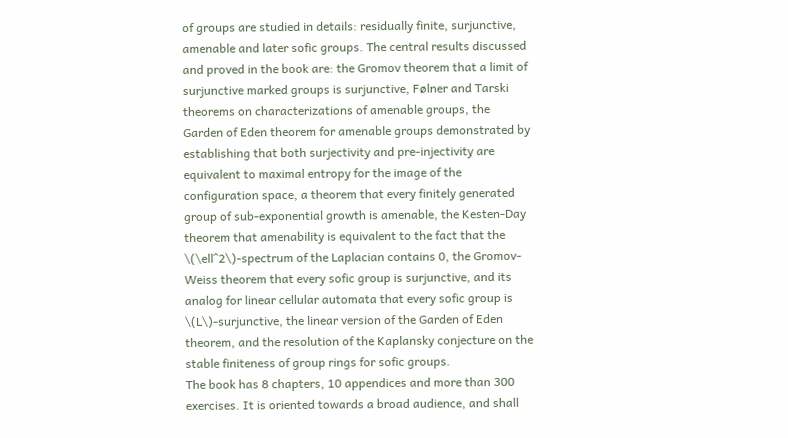of groups are studied in details: residually finite, surjunctive, amenable and later sofic groups. The central results discussed and proved in the book are: the Gromov theorem that a limit of surjunctive marked groups is surjunctive, Følner and Tarski theorems on characterizations of amenable groups, the Garden of Eden theorem for amenable groups demonstrated by establishing that both surjectivity and pre-injectivity are equivalent to maximal entropy for the image of the configuration space, a theorem that every finitely generated group of sub-exponential growth is amenable, the Kesten-Day theorem that amenability is equivalent to the fact that the \(\ell^2\)-spectrum of the Laplacian contains 0, the Gromov-Weiss theorem that every sofic group is surjunctive, and its analog for linear cellular automata that every sofic group is \(L\)-surjunctive, the linear version of the Garden of Eden theorem, and the resolution of the Kaplansky conjecture on the stable finiteness of group rings for sofic groups.
The book has 8 chapters, 10 appendices and more than 300 exercises. It is oriented towards a broad audience, and shall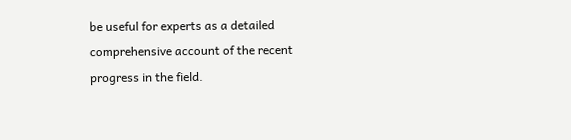be useful for experts as a detailed comprehensive account of the recent progress in the field.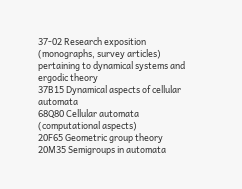37-02 Research exposition (monographs, survey articles) pertaining to dynamical systems and ergodic theory
37B15 Dynamical aspects of cellular automata
68Q80 Cellular automata (computational aspects)
20F65 Geometric group theory
20M35 Semigroups in automata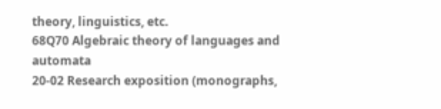theory, linguistics, etc.
68Q70 Algebraic theory of languages and automata
20-02 Research exposition (monographs,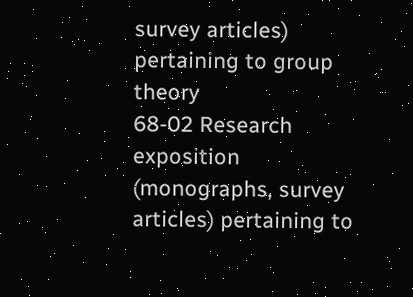survey articles) pertaining to group theory
68-02 Research exposition (monographs, survey articles) pertaining to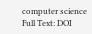computer science
Full Text: DOI